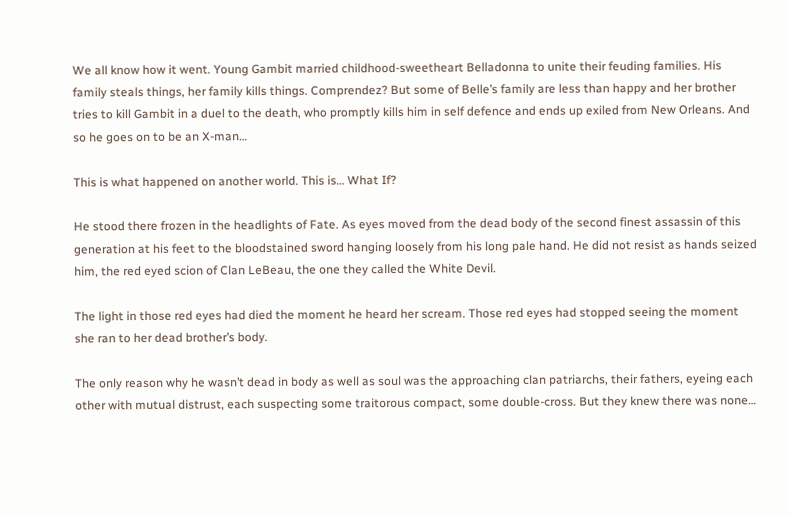We all know how it went. Young Gambit married childhood-sweetheart Belladonna to unite their feuding families. His family steals things, her family kills things. Comprendez? But some of Belle’s family are less than happy and her brother tries to kill Gambit in a duel to the death, who promptly kills him in self defence and ends up exiled from New Orleans. And so he goes on to be an X-man…

This is what happened on another world. This is… What If?

He stood there frozen in the headlights of Fate. As eyes moved from the dead body of the second finest assassin of this generation at his feet to the bloodstained sword hanging loosely from his long pale hand. He did not resist as hands seized him, the red eyed scion of Clan LeBeau, the one they called the White Devil.

The light in those red eyes had died the moment he heard her scream. Those red eyes had stopped seeing the moment she ran to her dead brother’s body.

The only reason why he wasn’t dead in body as well as soul was the approaching clan patriarchs, their fathers, eyeing each other with mutual distrust, each suspecting some traitorous compact, some double-cross. But they knew there was none…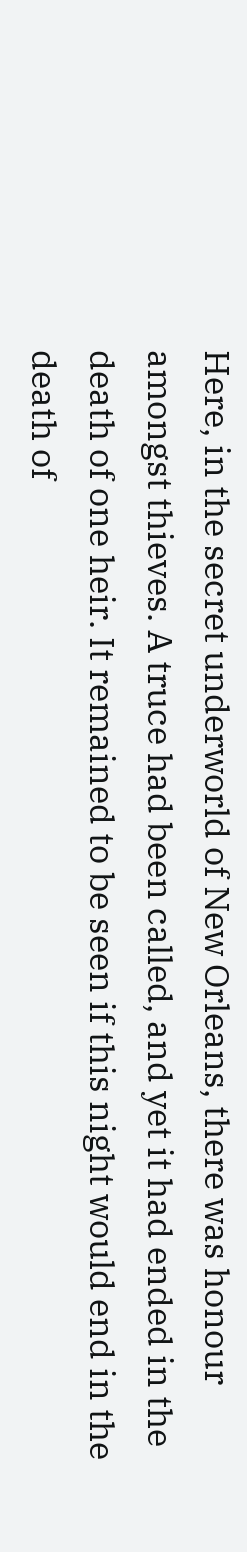Here, in the secret underworld of New Orleans, there was honour amongst thieves. A truce had been called, and yet it had ended in the death of one heir. It remained to be seen if this night would end in the death of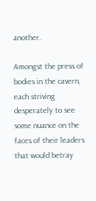another.

Amongst the press of bodies in the cavern, each striving desperately to see some nuance on the faces of their leaders that would betray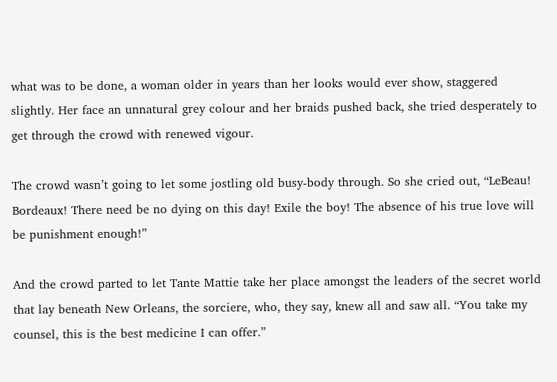what was to be done, a woman older in years than her looks would ever show, staggered slightly. Her face an unnatural grey colour and her braids pushed back, she tried desperately to get through the crowd with renewed vigour.

The crowd wasn’t going to let some jostling old busy-body through. So she cried out, “LeBeau! Bordeaux! There need be no dying on this day! Exile the boy! The absence of his true love will be punishment enough!”

And the crowd parted to let Tante Mattie take her place amongst the leaders of the secret world that lay beneath New Orleans, the sorciere, who, they say, knew all and saw all. “You take my counsel, this is the best medicine I can offer.”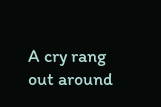A cry rang out around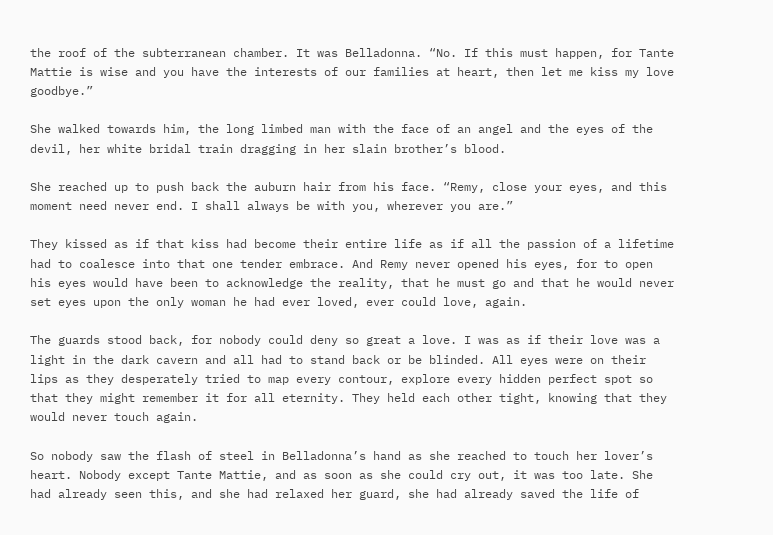the roof of the subterranean chamber. It was Belladonna. “No. If this must happen, for Tante Mattie is wise and you have the interests of our families at heart, then let me kiss my love goodbye.”

She walked towards him, the long limbed man with the face of an angel and the eyes of the devil, her white bridal train dragging in her slain brother’s blood.

She reached up to push back the auburn hair from his face. “Remy, close your eyes, and this moment need never end. I shall always be with you, wherever you are.”

They kissed as if that kiss had become their entire life as if all the passion of a lifetime had to coalesce into that one tender embrace. And Remy never opened his eyes, for to open his eyes would have been to acknowledge the reality, that he must go and that he would never set eyes upon the only woman he had ever loved, ever could love, again.

The guards stood back, for nobody could deny so great a love. I was as if their love was a light in the dark cavern and all had to stand back or be blinded. All eyes were on their lips as they desperately tried to map every contour, explore every hidden perfect spot so that they might remember it for all eternity. They held each other tight, knowing that they would never touch again.

So nobody saw the flash of steel in Belladonna’s hand as she reached to touch her lover’s heart. Nobody except Tante Mattie, and as soon as she could cry out, it was too late. She had already seen this, and she had relaxed her guard, she had already saved the life of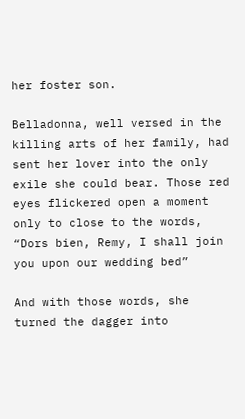her foster son.

Belladonna, well versed in the killing arts of her family, had sent her lover into the only exile she could bear. Those red eyes flickered open a moment only to close to the words, “Dors bien, Remy, I shall join you upon our wedding bed”

And with those words, she turned the dagger into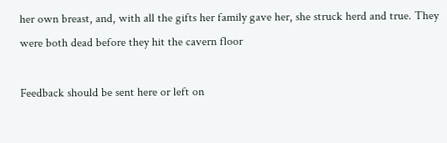her own breast, and, with all the gifts her family gave her, she struck herd and true. They were both dead before they hit the cavern floor

Feedback should be sent here or left on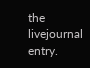the livejournal entry.